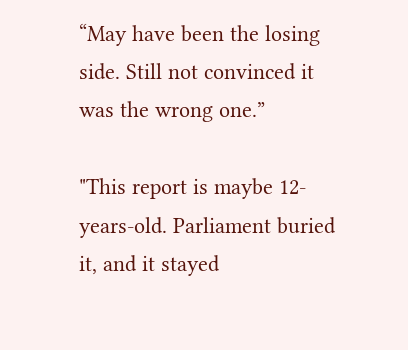“May have been the losing side. Still not convinced it was the wrong one.”

"This report is maybe 12-years-old. Parliament buried it, and it stayed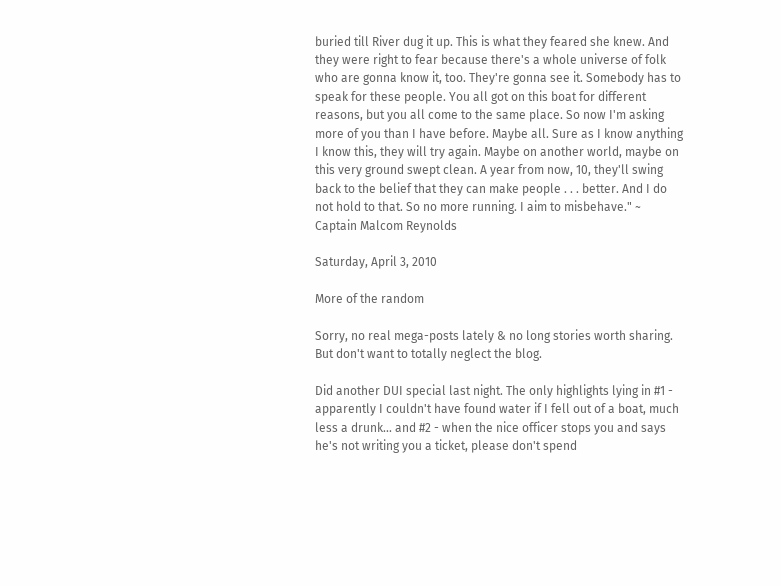buried till River dug it up. This is what they feared she knew. And they were right to fear because there's a whole universe of folk who are gonna know it, too. They're gonna see it. Somebody has to speak for these people. You all got on this boat for different reasons, but you all come to the same place. So now I'm asking more of you than I have before. Maybe all. Sure as I know anything I know this, they will try again. Maybe on another world, maybe on this very ground swept clean. A year from now, 10, they'll swing back to the belief that they can make people . . . better. And I do not hold to that. So no more running. I aim to misbehave." ~ Captain Malcom Reynolds

Saturday, April 3, 2010

More of the random

Sorry, no real mega-posts lately & no long stories worth sharing. But don't want to totally neglect the blog.

Did another DUI special last night. The only highlights lying in #1 - apparently I couldn't have found water if I fell out of a boat, much less a drunk... and #2 - when the nice officer stops you and says he's not writing you a ticket, please don't spend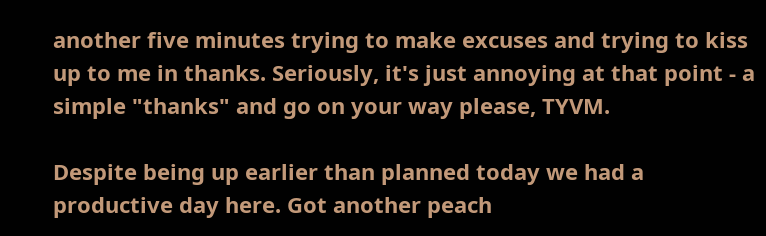another five minutes trying to make excuses and trying to kiss up to me in thanks. Seriously, it's just annoying at that point - a simple "thanks" and go on your way please, TYVM.

Despite being up earlier than planned today we had a productive day here. Got another peach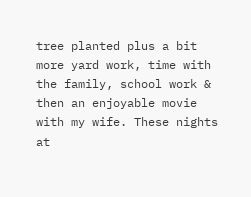tree planted plus a bit more yard work, time with the family, school work & then an enjoyable movie with my wife. These nights at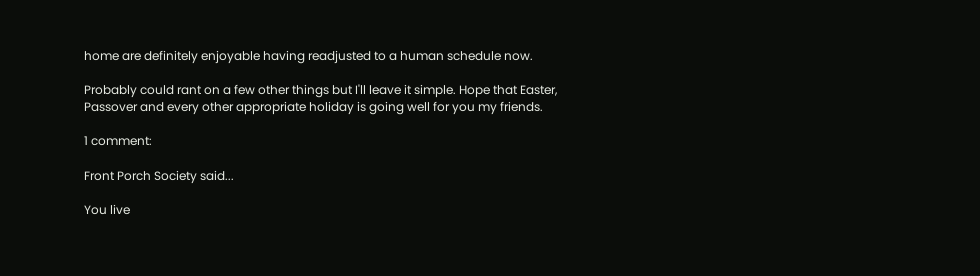home are definitely enjoyable having readjusted to a human schedule now.

Probably could rant on a few other things but I'll leave it simple. Hope that Easter, Passover and every other appropriate holiday is going well for you my friends.

1 comment:

Front Porch Society said...

You live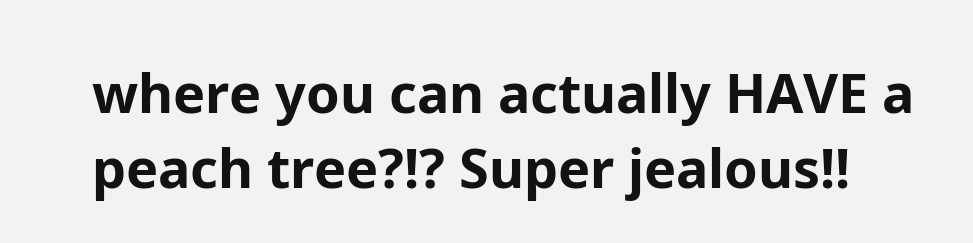where you can actually HAVE a peach tree?!? Super jealous!!